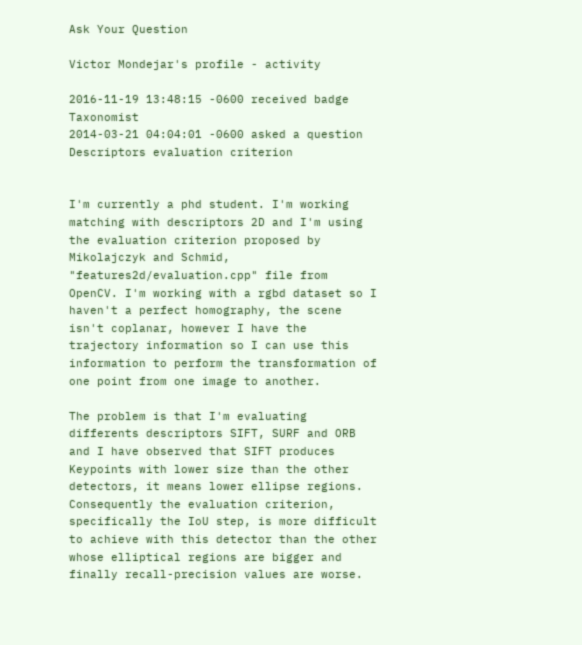Ask Your Question

Victor Mondejar's profile - activity

2016-11-19 13:48:15 -0600 received badge  Taxonomist
2014-03-21 04:04:01 -0600 asked a question Descriptors evaluation criterion


I'm currently a phd student. I'm working matching with descriptors 2D and I'm using the evaluation criterion proposed by Mikolajczyk and Schmid, "features2d/evaluation.cpp" file from OpenCV. I'm working with a rgbd dataset so I haven't a perfect homography, the scene isn't coplanar, however I have the trajectory information so I can use this information to perform the transformation of one point from one image to another.

The problem is that I'm evaluating differents descriptors SIFT, SURF and ORB and I have observed that SIFT produces Keypoints with lower size than the other detectors, it means lower ellipse regions. Consequently the evaluation criterion, specifically the IoU step, is more difficult to achieve with this detector than the other whose elliptical regions are bigger and finally recall-precision values are worse.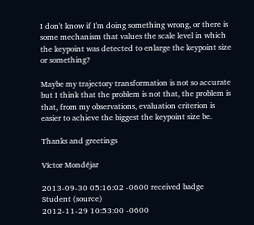I don't know if I'm doing something wrong, or there is some mechanism that values the scale level in which the keypoint was detected to enlarge the keypoint size or something?

Maybe my trajectory transformation is not so accurate but I think that the problem is not that, the problem is that, from my observations, evaluation criterion is easier to achieve the biggest the keypoint size be.

Thanks and greetings

Víctor Mondéjar

2013-09-30 05:16:02 -0600 received badge  Student (source)
2012-11-29 10:53:00 -0600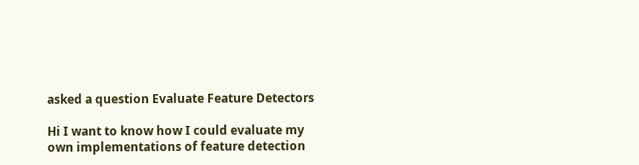asked a question Evaluate Feature Detectors

Hi I want to know how I could evaluate my own implementations of feature detection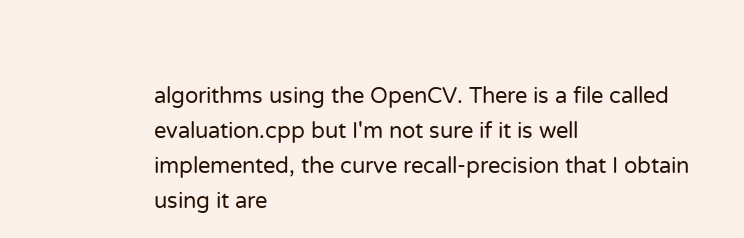algorithms using the OpenCV. There is a file called evaluation.cpp but I'm not sure if it is well implemented, the curve recall-precision that I obtain using it are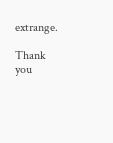extrange.

Thank you